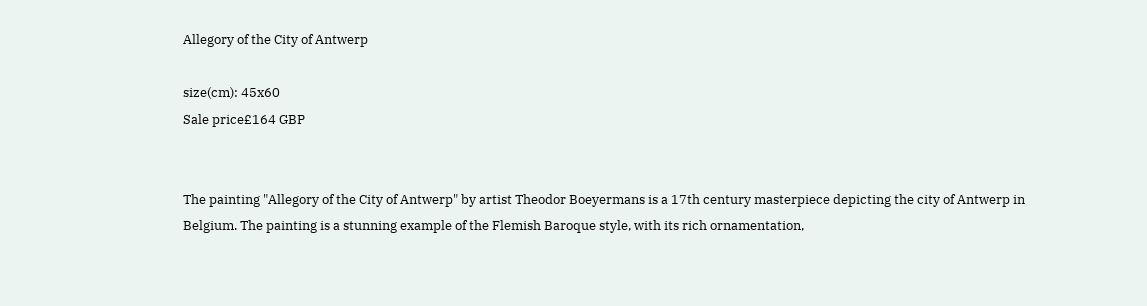Allegory of the City of Antwerp

size(cm): 45x60
Sale price£164 GBP


The painting "Allegory of the City of Antwerp" by artist Theodor Boeyermans is a 17th century masterpiece depicting the city of Antwerp in Belgium. The painting is a stunning example of the Flemish Baroque style, with its rich ornamentation,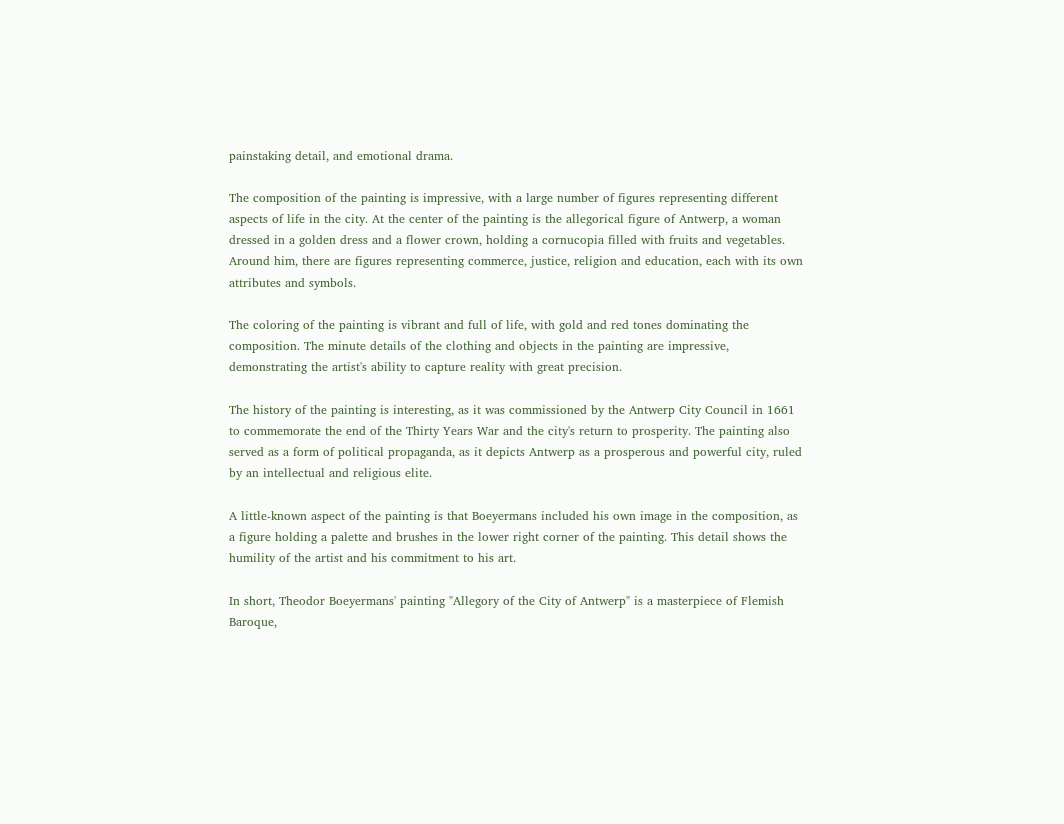painstaking detail, and emotional drama.

The composition of the painting is impressive, with a large number of figures representing different aspects of life in the city. At the center of the painting is the allegorical figure of Antwerp, a woman dressed in a golden dress and a flower crown, holding a cornucopia filled with fruits and vegetables. Around him, there are figures representing commerce, justice, religion and education, each with its own attributes and symbols.

The coloring of the painting is vibrant and full of life, with gold and red tones dominating the composition. The minute details of the clothing and objects in the painting are impressive, demonstrating the artist's ability to capture reality with great precision.

The history of the painting is interesting, as it was commissioned by the Antwerp City Council in 1661 to commemorate the end of the Thirty Years War and the city's return to prosperity. The painting also served as a form of political propaganda, as it depicts Antwerp as a prosperous and powerful city, ruled by an intellectual and religious elite.

A little-known aspect of the painting is that Boeyermans included his own image in the composition, as a figure holding a palette and brushes in the lower right corner of the painting. This detail shows the humility of the artist and his commitment to his art.

In short, Theodor Boeyermans' painting "Allegory of the City of Antwerp" is a masterpiece of Flemish Baroque,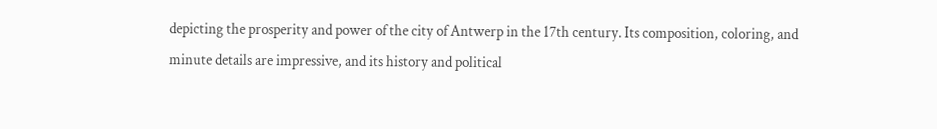depicting the prosperity and power of the city of Antwerp in the 17th century. Its composition, coloring, and minute details are impressive, and its history and political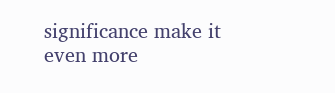significance make it even more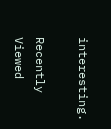interesting.

Recently Viewed